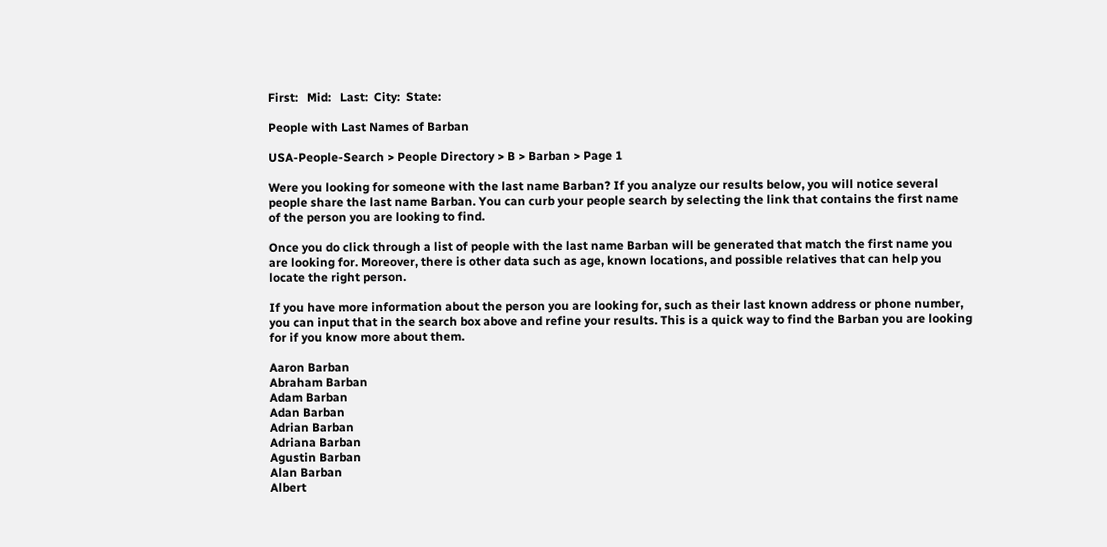First:   Mid:   Last:  City:  State:

People with Last Names of Barban

USA-People-Search > People Directory > B > Barban > Page 1

Were you looking for someone with the last name Barban? If you analyze our results below, you will notice several people share the last name Barban. You can curb your people search by selecting the link that contains the first name of the person you are looking to find.

Once you do click through a list of people with the last name Barban will be generated that match the first name you are looking for. Moreover, there is other data such as age, known locations, and possible relatives that can help you locate the right person.

If you have more information about the person you are looking for, such as their last known address or phone number, you can input that in the search box above and refine your results. This is a quick way to find the Barban you are looking for if you know more about them.

Aaron Barban
Abraham Barban
Adam Barban
Adan Barban
Adrian Barban
Adriana Barban
Agustin Barban
Alan Barban
Albert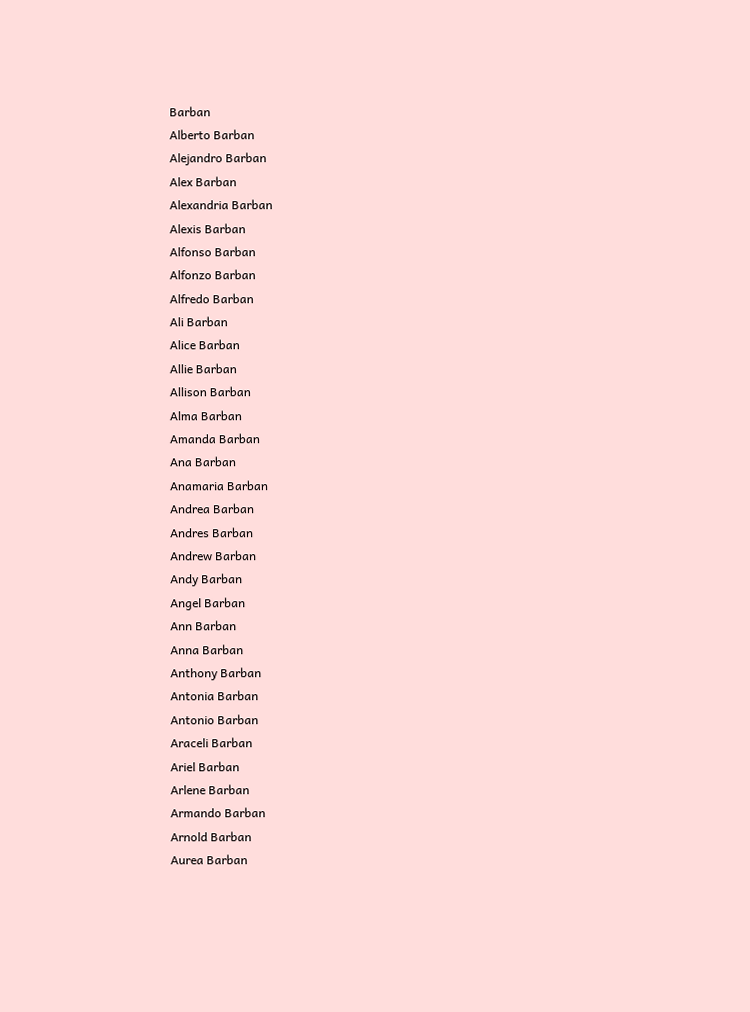Barban
Alberto Barban
Alejandro Barban
Alex Barban
Alexandria Barban
Alexis Barban
Alfonso Barban
Alfonzo Barban
Alfredo Barban
Ali Barban
Alice Barban
Allie Barban
Allison Barban
Alma Barban
Amanda Barban
Ana Barban
Anamaria Barban
Andrea Barban
Andres Barban
Andrew Barban
Andy Barban
Angel Barban
Ann Barban
Anna Barban
Anthony Barban
Antonia Barban
Antonio Barban
Araceli Barban
Ariel Barban
Arlene Barban
Armando Barban
Arnold Barban
Aurea Barban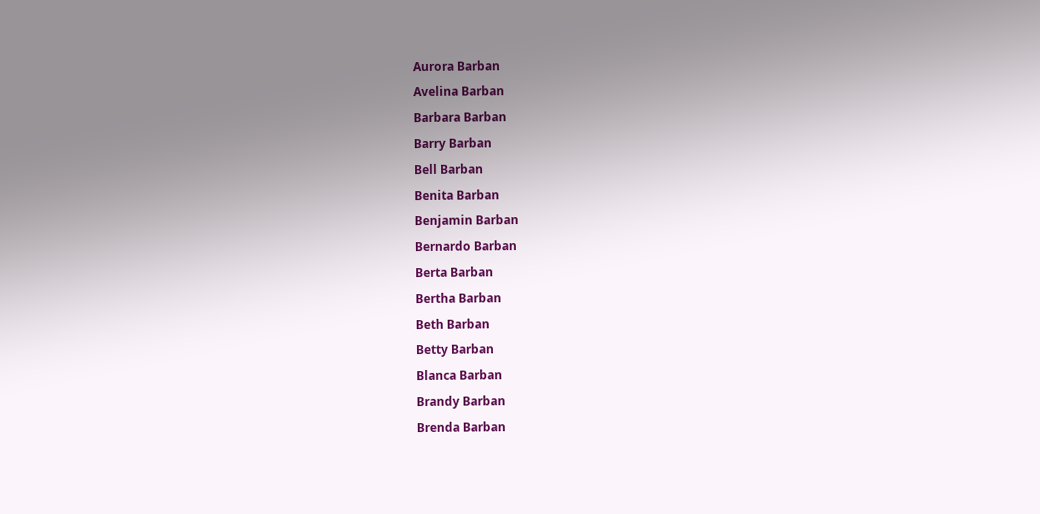Aurora Barban
Avelina Barban
Barbara Barban
Barry Barban
Bell Barban
Benita Barban
Benjamin Barban
Bernardo Barban
Berta Barban
Bertha Barban
Beth Barban
Betty Barban
Blanca Barban
Brandy Barban
Brenda Barban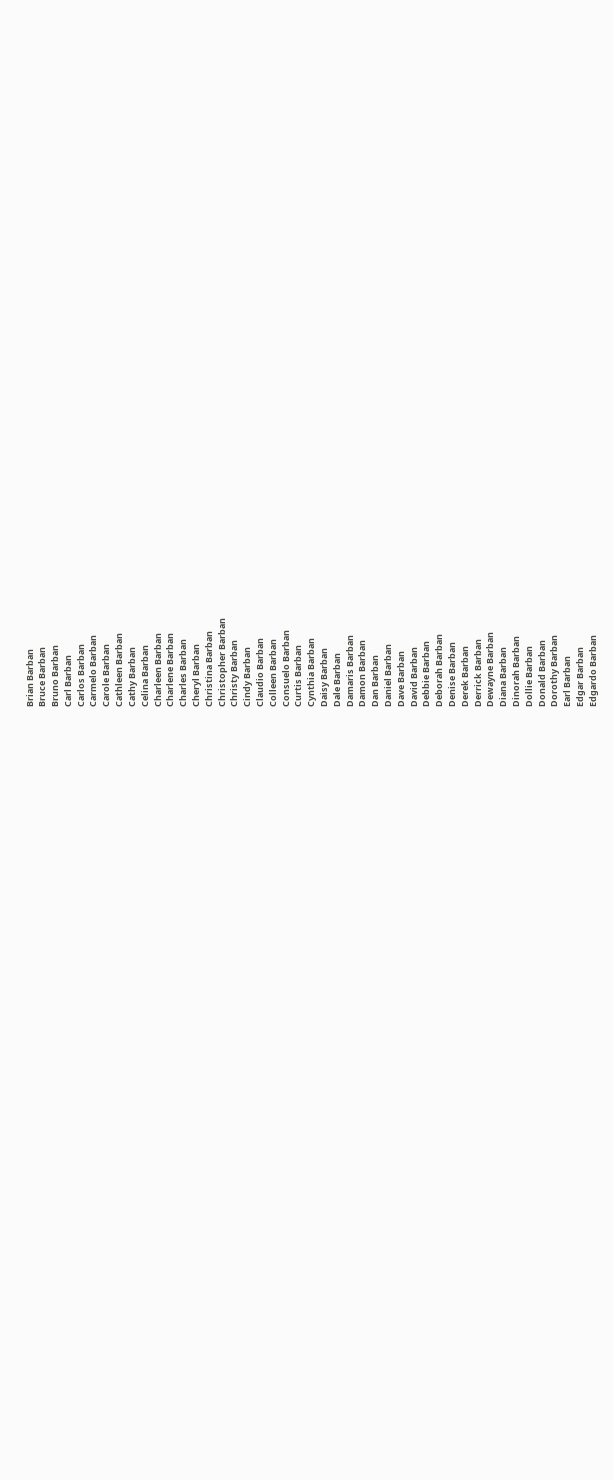Brian Barban
Bruce Barban
Bruno Barban
Carl Barban
Carlos Barban
Carmelo Barban
Carole Barban
Cathleen Barban
Cathy Barban
Celina Barban
Charleen Barban
Charlene Barban
Charles Barban
Cheryl Barban
Christina Barban
Christopher Barban
Christy Barban
Cindy Barban
Claudio Barban
Colleen Barban
Consuelo Barban
Curtis Barban
Cynthia Barban
Daisy Barban
Dale Barban
Damaris Barban
Damon Barban
Dan Barban
Daniel Barban
Dave Barban
David Barban
Debbie Barban
Deborah Barban
Denise Barban
Derek Barban
Derrick Barban
Dewayne Barban
Diana Barban
Dinorah Barban
Dollie Barban
Donald Barban
Dorothy Barban
Earl Barban
Edgar Barban
Edgardo Barban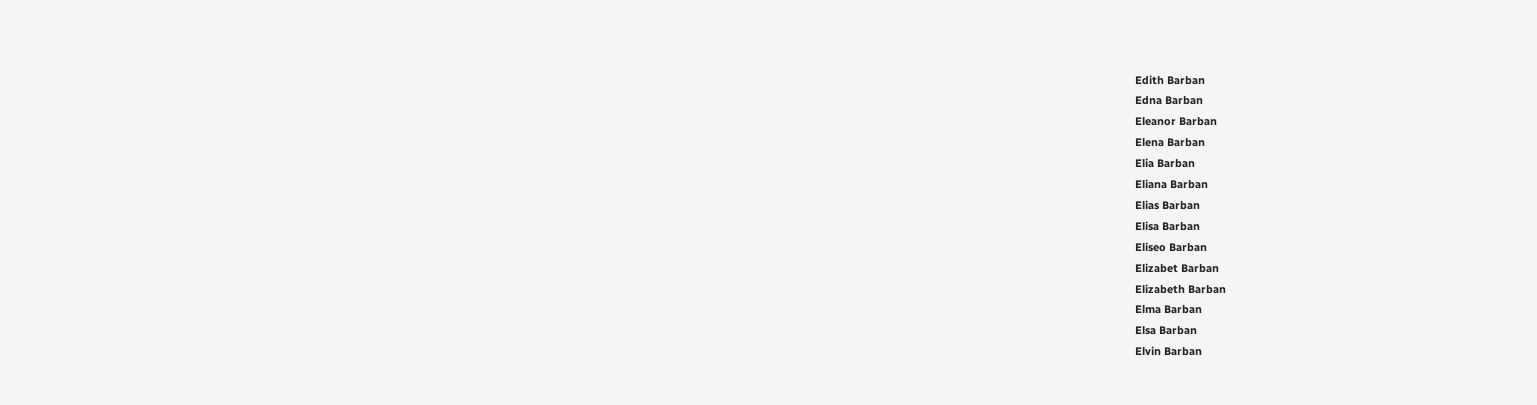Edith Barban
Edna Barban
Eleanor Barban
Elena Barban
Elia Barban
Eliana Barban
Elias Barban
Elisa Barban
Eliseo Barban
Elizabet Barban
Elizabeth Barban
Elma Barban
Elsa Barban
Elvin Barban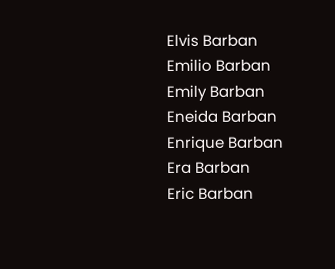Elvis Barban
Emilio Barban
Emily Barban
Eneida Barban
Enrique Barban
Era Barban
Eric Barban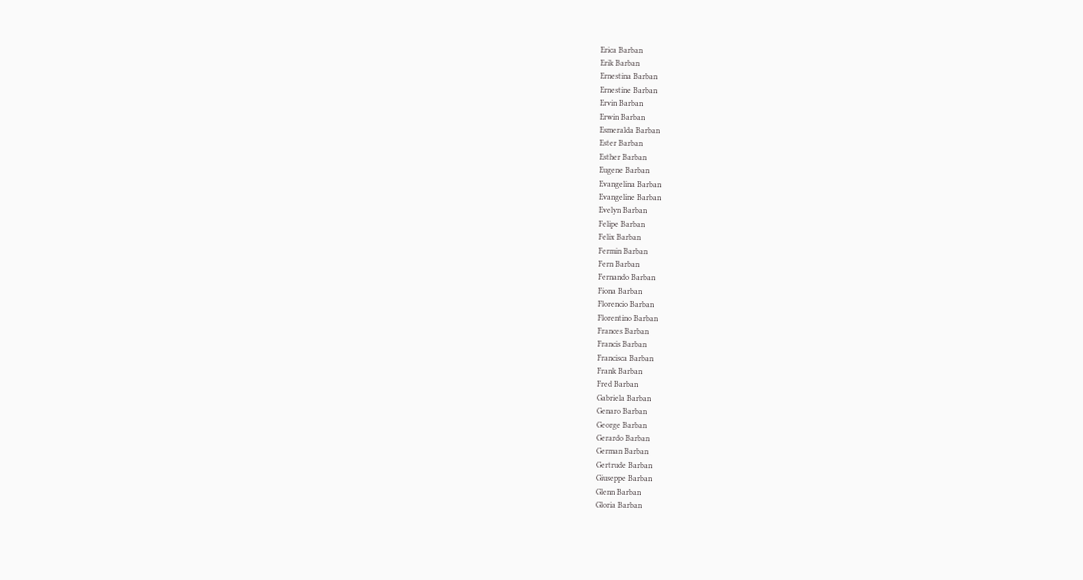Erica Barban
Erik Barban
Ernestina Barban
Ernestine Barban
Ervin Barban
Erwin Barban
Esmeralda Barban
Ester Barban
Esther Barban
Eugene Barban
Evangelina Barban
Evangeline Barban
Evelyn Barban
Felipe Barban
Felix Barban
Fermin Barban
Fern Barban
Fernando Barban
Fiona Barban
Florencio Barban
Florentino Barban
Frances Barban
Francis Barban
Francisca Barban
Frank Barban
Fred Barban
Gabriela Barban
Genaro Barban
George Barban
Gerardo Barban
German Barban
Gertrude Barban
Giuseppe Barban
Glenn Barban
Gloria Barban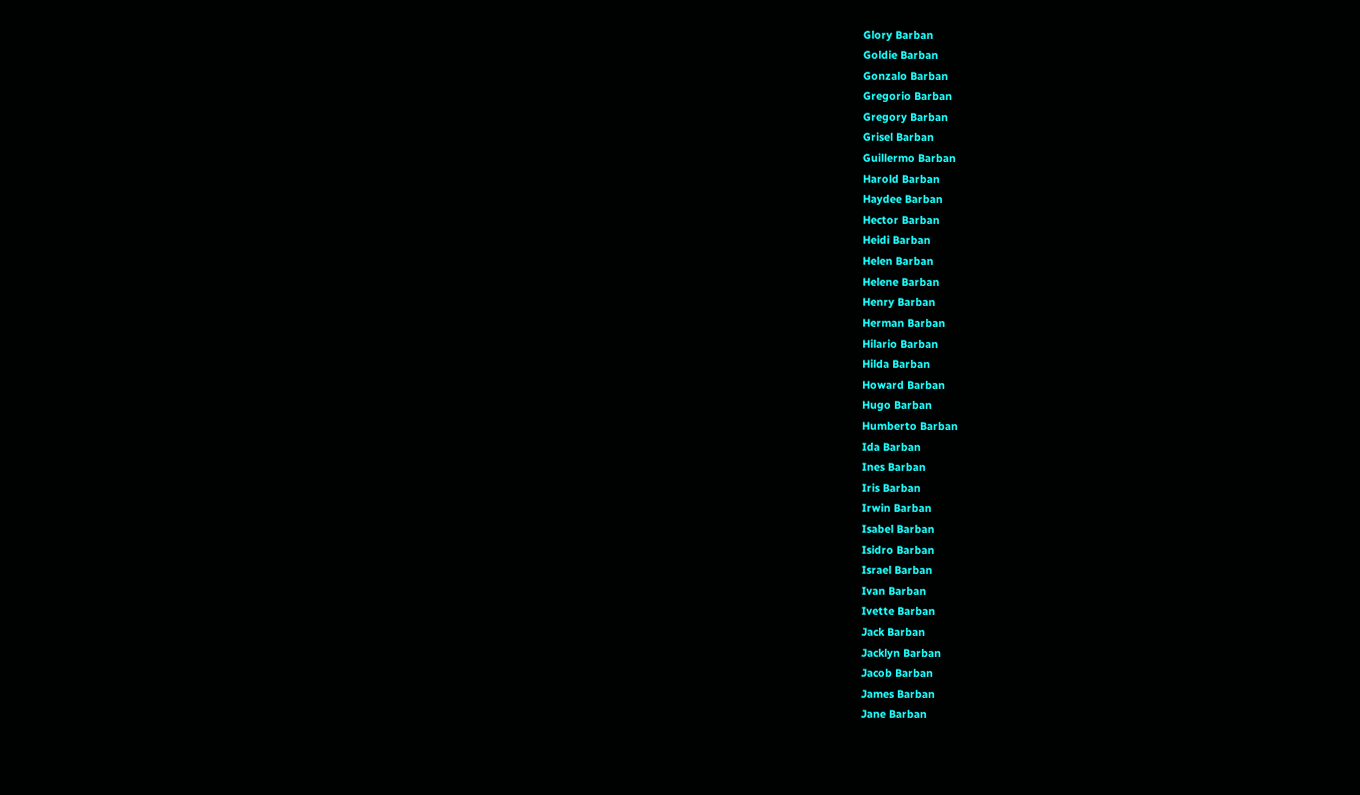Glory Barban
Goldie Barban
Gonzalo Barban
Gregorio Barban
Gregory Barban
Grisel Barban
Guillermo Barban
Harold Barban
Haydee Barban
Hector Barban
Heidi Barban
Helen Barban
Helene Barban
Henry Barban
Herman Barban
Hilario Barban
Hilda Barban
Howard Barban
Hugo Barban
Humberto Barban
Ida Barban
Ines Barban
Iris Barban
Irwin Barban
Isabel Barban
Isidro Barban
Israel Barban
Ivan Barban
Ivette Barban
Jack Barban
Jacklyn Barban
Jacob Barban
James Barban
Jane Barban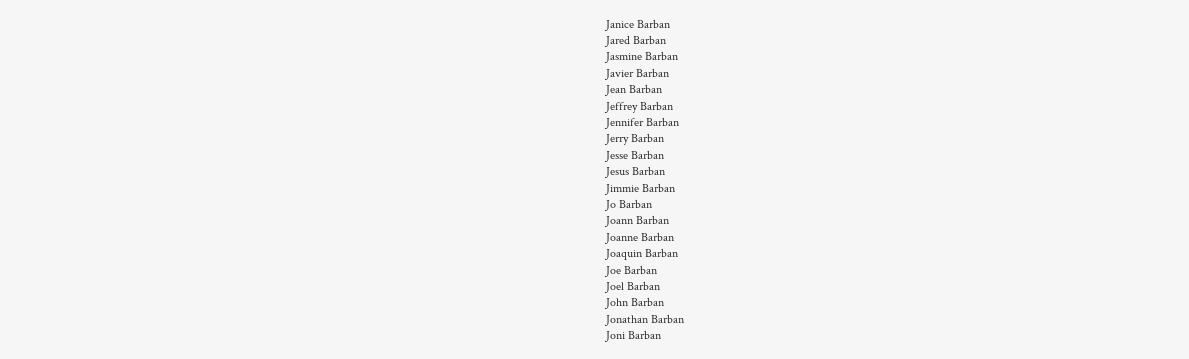Janice Barban
Jared Barban
Jasmine Barban
Javier Barban
Jean Barban
Jeffrey Barban
Jennifer Barban
Jerry Barban
Jesse Barban
Jesus Barban
Jimmie Barban
Jo Barban
Joann Barban
Joanne Barban
Joaquin Barban
Joe Barban
Joel Barban
John Barban
Jonathan Barban
Joni Barban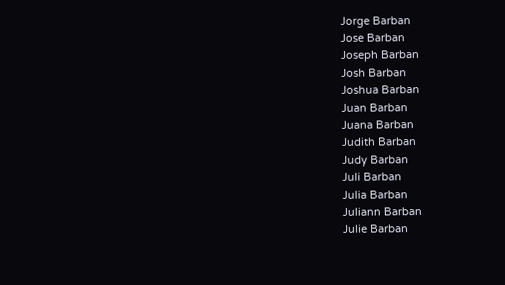Jorge Barban
Jose Barban
Joseph Barban
Josh Barban
Joshua Barban
Juan Barban
Juana Barban
Judith Barban
Judy Barban
Juli Barban
Julia Barban
Juliann Barban
Julie Barban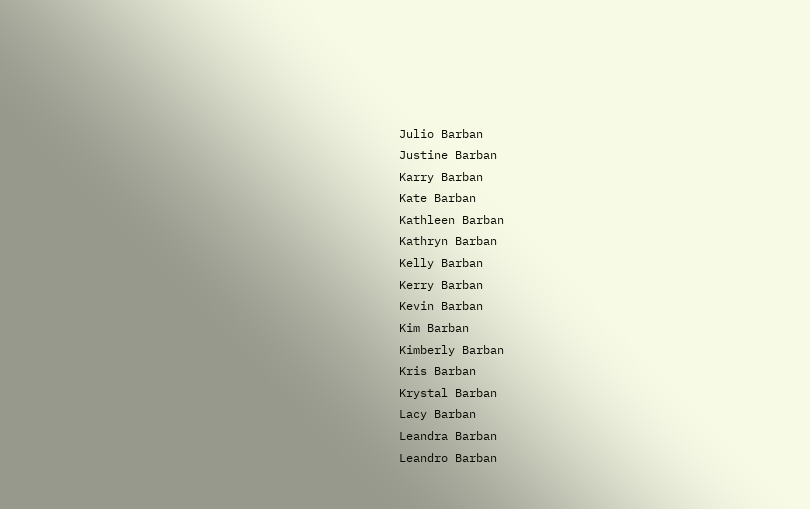Julio Barban
Justine Barban
Karry Barban
Kate Barban
Kathleen Barban
Kathryn Barban
Kelly Barban
Kerry Barban
Kevin Barban
Kim Barban
Kimberly Barban
Kris Barban
Krystal Barban
Lacy Barban
Leandra Barban
Leandro Barban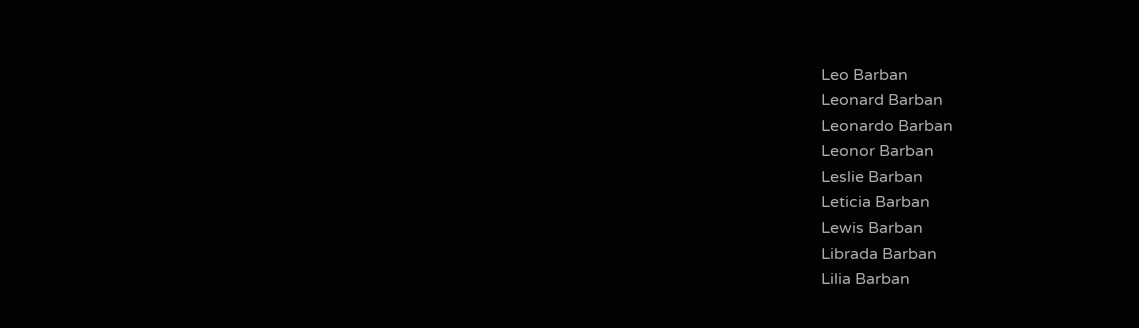Leo Barban
Leonard Barban
Leonardo Barban
Leonor Barban
Leslie Barban
Leticia Barban
Lewis Barban
Librada Barban
Lilia Barban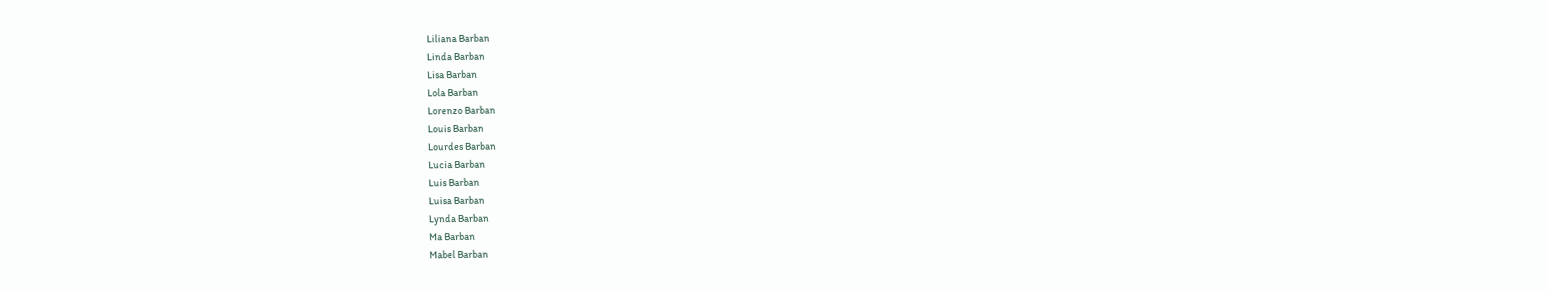Liliana Barban
Linda Barban
Lisa Barban
Lola Barban
Lorenzo Barban
Louis Barban
Lourdes Barban
Lucia Barban
Luis Barban
Luisa Barban
Lynda Barban
Ma Barban
Mabel Barban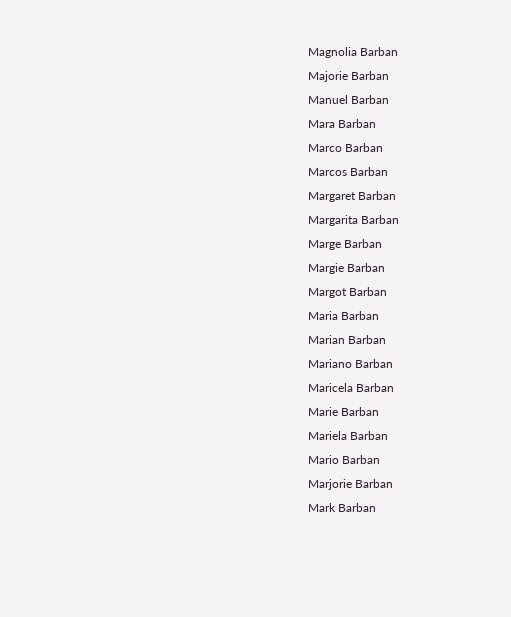Magnolia Barban
Majorie Barban
Manuel Barban
Mara Barban
Marco Barban
Marcos Barban
Margaret Barban
Margarita Barban
Marge Barban
Margie Barban
Margot Barban
Maria Barban
Marian Barban
Mariano Barban
Maricela Barban
Marie Barban
Mariela Barban
Mario Barban
Marjorie Barban
Mark Barban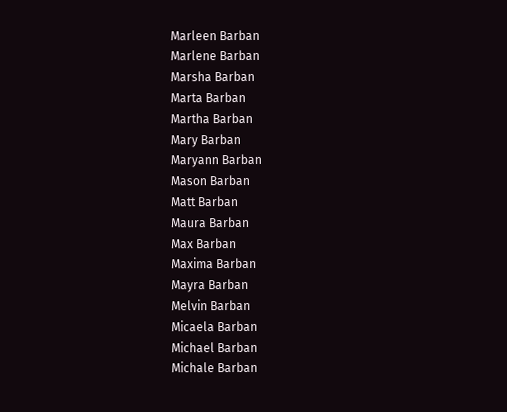Marleen Barban
Marlene Barban
Marsha Barban
Marta Barban
Martha Barban
Mary Barban
Maryann Barban
Mason Barban
Matt Barban
Maura Barban
Max Barban
Maxima Barban
Mayra Barban
Melvin Barban
Micaela Barban
Michael Barban
Michale Barban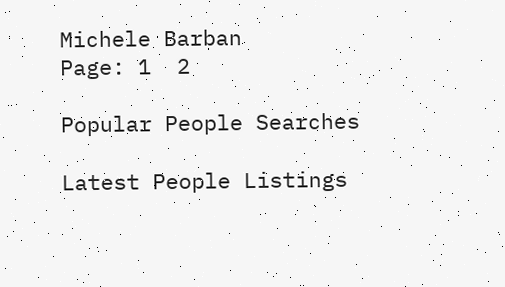Michele Barban
Page: 1  2

Popular People Searches

Latest People Listings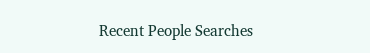Recent People Searches